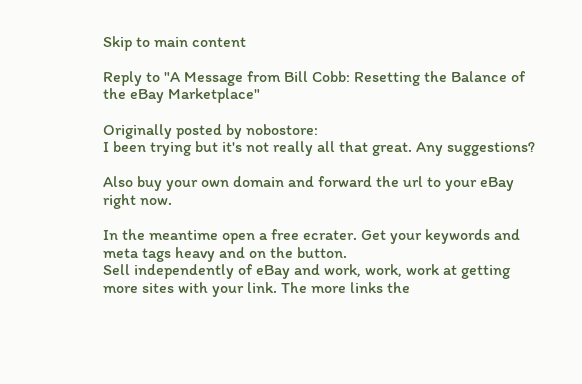Skip to main content

Reply to "A Message from Bill Cobb: Resetting the Balance of the eBay Marketplace"

Originally posted by nobostore:
I been trying but it's not really all that great. Any suggestions?

Also buy your own domain and forward the url to your eBay right now.

In the meantime open a free ecrater. Get your keywords and meta tags heavy and on the button.
Sell independently of eBay and work, work, work at getting more sites with your link. The more links the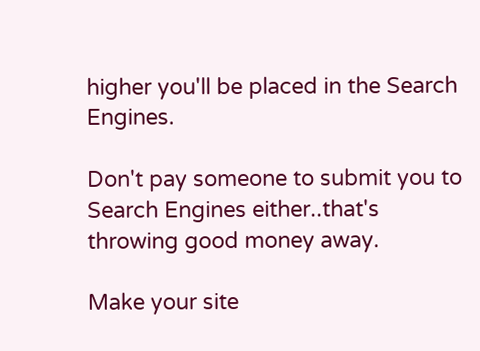higher you'll be placed in the Search Engines.

Don't pay someone to submit you to Search Engines either..that's throwing good money away.

Make your site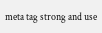meta tag strong and use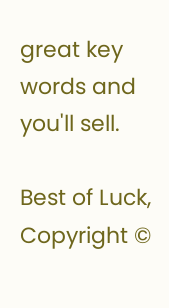great key words and you'll sell.

Best of Luck,
Copyright ©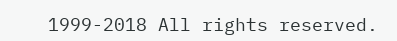1999-2018 All rights reserved.